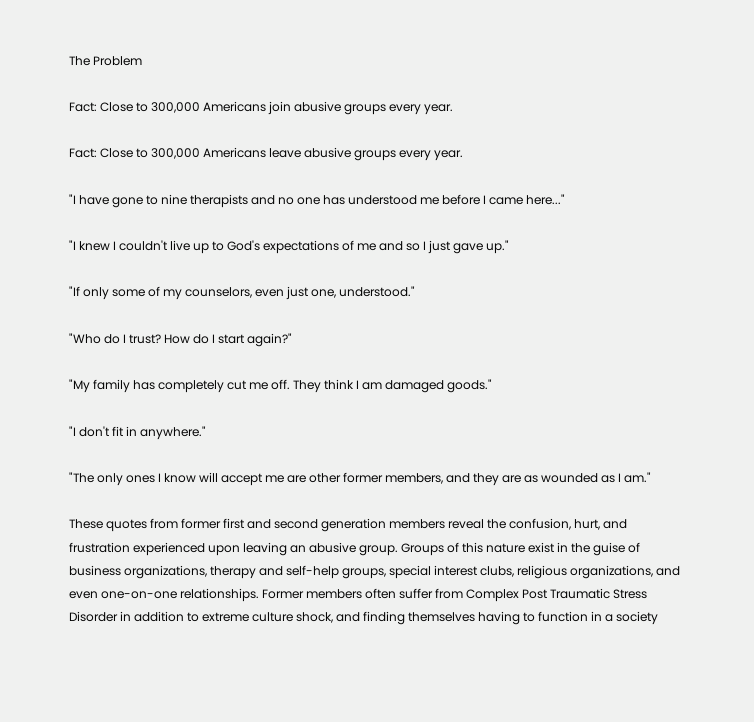The Problem

Fact: Close to 300,000 Americans join abusive groups every year.

Fact: Close to 300,000 Americans leave abusive groups every year.

"I have gone to nine therapists and no one has understood me before I came here..."

"I knew I couldn't live up to God's expectations of me and so I just gave up."

"If only some of my counselors, even just one, understood."

"Who do I trust? How do I start again?"

"My family has completely cut me off. They think I am damaged goods."

"I don't fit in anywhere."

"The only ones I know will accept me are other former members, and they are as wounded as I am."

These quotes from former first and second generation members reveal the confusion, hurt, and frustration experienced upon leaving an abusive group. Groups of this nature exist in the guise of business organizations, therapy and self-help groups, special interest clubs, religious organizations, and even one-on-one relationships. Former members often suffer from Complex Post Traumatic Stress Disorder in addition to extreme culture shock, and finding themselves having to function in a society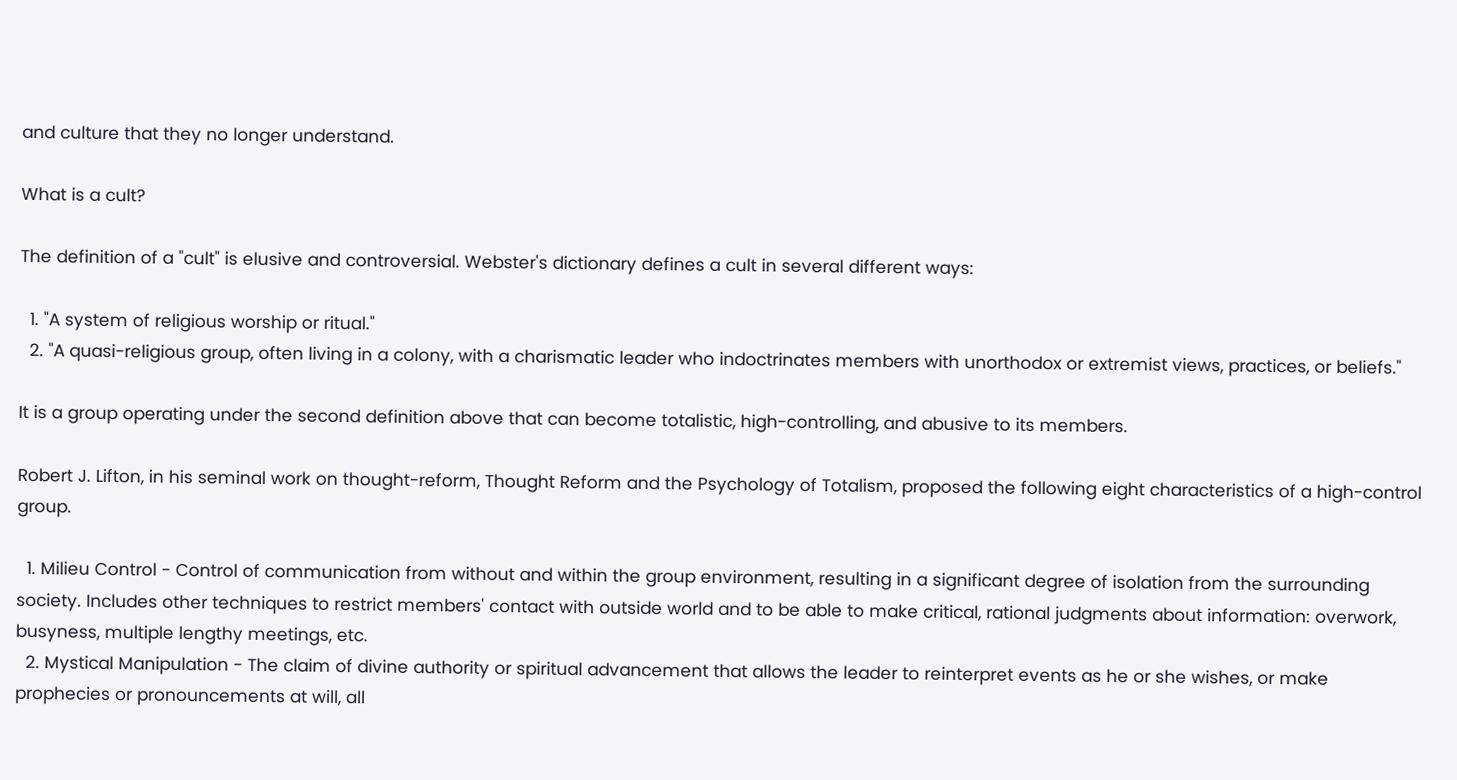and culture that they no longer understand.

What is a cult?

The definition of a "cult" is elusive and controversial. Webster's dictionary defines a cult in several different ways:

  1. "A system of religious worship or ritual."
  2. "A quasi-religious group, often living in a colony, with a charismatic leader who indoctrinates members with unorthodox or extremist views, practices, or beliefs."

It is a group operating under the second definition above that can become totalistic, high-controlling, and abusive to its members.

Robert J. Lifton, in his seminal work on thought-reform, Thought Reform and the Psychology of Totalism, proposed the following eight characteristics of a high-control group.

  1. Milieu Control - Control of communication from without and within the group environment, resulting in a significant degree of isolation from the surrounding society. Includes other techniques to restrict members' contact with outside world and to be able to make critical, rational judgments about information: overwork, busyness, multiple lengthy meetings, etc.
  2. Mystical Manipulation - The claim of divine authority or spiritual advancement that allows the leader to reinterpret events as he or she wishes, or make prophecies or pronouncements at will, all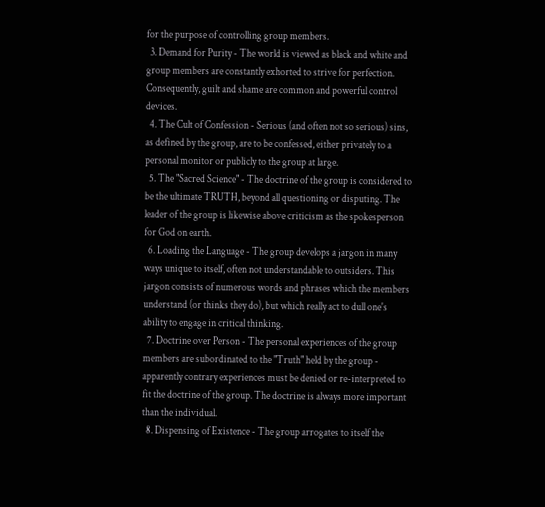for the purpose of controlling group members.
  3. Demand for Purity - The world is viewed as black and white and group members are constantly exhorted to strive for perfection. Consequently, guilt and shame are common and powerful control devices.
  4. The Cult of Confession - Serious (and often not so serious) sins, as defined by the group, are to be confessed, either privately to a personal monitor or publicly to the group at large.
  5. The "Sacred Science" - The doctrine of the group is considered to be the ultimate TRUTH, beyond all questioning or disputing. The leader of the group is likewise above criticism as the spokesperson for God on earth.
  6. Loading the Language - The group develops a jargon in many ways unique to itself, often not understandable to outsiders. This jargon consists of numerous words and phrases which the members understand (or thinks they do), but which really act to dull one's ability to engage in critical thinking.
  7. Doctrine over Person - The personal experiences of the group members are subordinated to the "Truth" held by the group - apparently contrary experiences must be denied or re-interpreted to fit the doctrine of the group. The doctrine is always more important than the individual.
  8. Dispensing of Existence - The group arrogates to itself the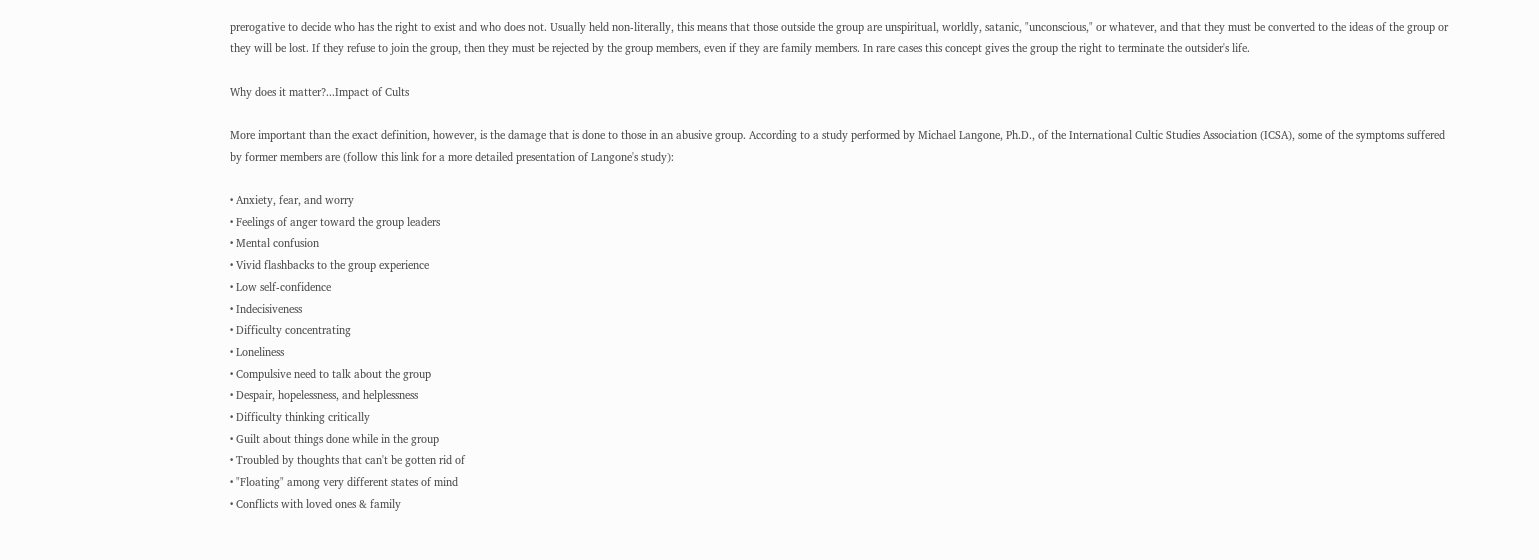prerogative to decide who has the right to exist and who does not. Usually held non-literally, this means that those outside the group are unspiritual, worldly, satanic, "unconscious," or whatever, and that they must be converted to the ideas of the group or they will be lost. If they refuse to join the group, then they must be rejected by the group members, even if they are family members. In rare cases this concept gives the group the right to terminate the outsider's life.

Why does it matter?...Impact of Cults

More important than the exact definition, however, is the damage that is done to those in an abusive group. According to a study performed by Michael Langone, Ph.D., of the International Cultic Studies Association (ICSA), some of the symptoms suffered by former members are (follow this link for a more detailed presentation of Langone's study):

• Anxiety, fear, and worry
• Feelings of anger toward the group leaders
• Mental confusion
• Vivid flashbacks to the group experience
• Low self-confidence
• Indecisiveness
• Difficulty concentrating
• Loneliness
• Compulsive need to talk about the group
• Despair, hopelessness, and helplessness
• Difficulty thinking critically
• Guilt about things done while in the group
• Troubled by thoughts that can't be gotten rid of
• "Floating" among very different states of mind
• Conflicts with loved ones & family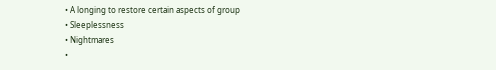• A longing to restore certain aspects of group
• Sleeplessness
• Nightmares
•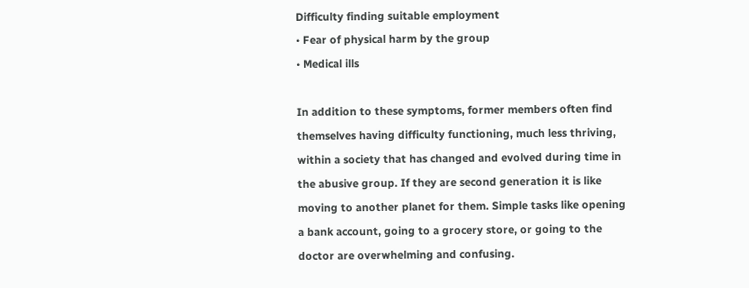Difficulty finding suitable employment
• Fear of physical harm by the group
• Medical ills

In addition to these symptoms, former members often find themselves having difficulty functioning, much less thriving, within a society that has changed and evolved during time in the abusive group. If they are second generation it is like moving to another planet for them. Simple tasks like opening a bank account, going to a grocery store, or going to the doctor are overwhelming and confusing.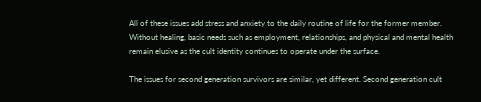All of these issues add stress and anxiety to the daily routine of life for the former member. Without healing, basic needs such as employment, relationships, and physical and mental health remain elusive as the cult identity continues to operate under the surface.

The issues for second generation survivors are similar, yet different. Second generation cult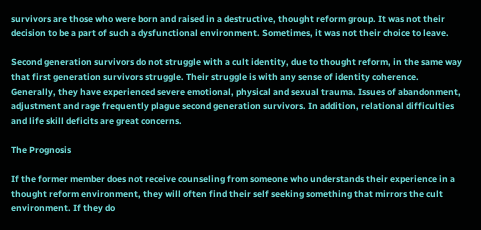survivors are those who were born and raised in a destructive, thought reform group. It was not their decision to be a part of such a dysfunctional environment. Sometimes, it was not their choice to leave.

Second generation survivors do not struggle with a cult identity, due to thought reform, in the same way that first generation survivors struggle. Their struggle is with any sense of identity coherence. Generally, they have experienced severe emotional, physical and sexual trauma. Issues of abandonment, adjustment and rage frequently plague second generation survivors. In addition, relational difficulties and life skill deficits are great concerns.

The Prognosis

If the former member does not receive counseling from someone who understands their experience in a thought reform environment, they will often find their self seeking something that mirrors the cult environment. If they do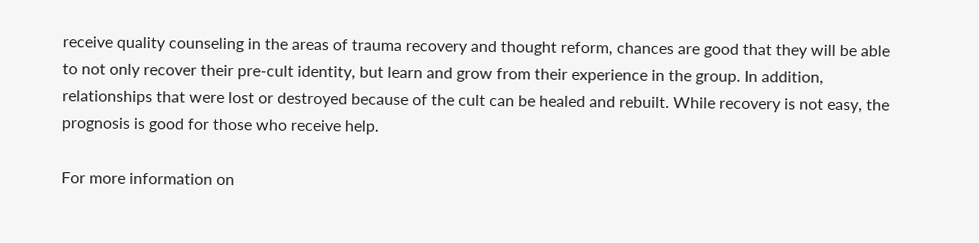receive quality counseling in the areas of trauma recovery and thought reform, chances are good that they will be able to not only recover their pre-cult identity, but learn and grow from their experience in the group. In addition, relationships that were lost or destroyed because of the cult can be healed and rebuilt. While recovery is not easy, the prognosis is good for those who receive help.

For more information on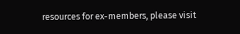resources for ex-members, please visit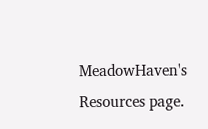MeadowHaven's Resources page.